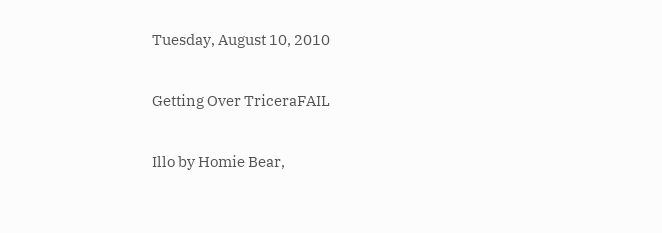Tuesday, August 10, 2010

Getting Over TriceraFAIL

Illo by Homie Bear,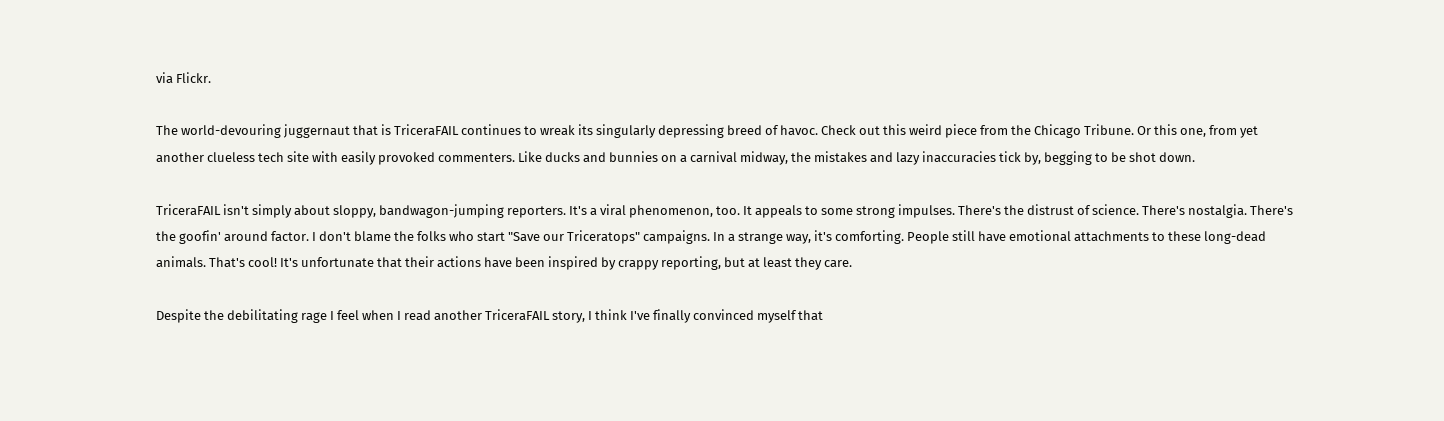via Flickr.

The world-devouring juggernaut that is TriceraFAIL continues to wreak its singularly depressing breed of havoc. Check out this weird piece from the Chicago Tribune. Or this one, from yet another clueless tech site with easily provoked commenters. Like ducks and bunnies on a carnival midway, the mistakes and lazy inaccuracies tick by, begging to be shot down.

TriceraFAIL isn't simply about sloppy, bandwagon-jumping reporters. It's a viral phenomenon, too. It appeals to some strong impulses. There's the distrust of science. There's nostalgia. There's the goofin' around factor. I don't blame the folks who start "Save our Triceratops" campaigns. In a strange way, it's comforting. People still have emotional attachments to these long-dead animals. That's cool! It's unfortunate that their actions have been inspired by crappy reporting, but at least they care.

Despite the debilitating rage I feel when I read another TriceraFAIL story, I think I've finally convinced myself that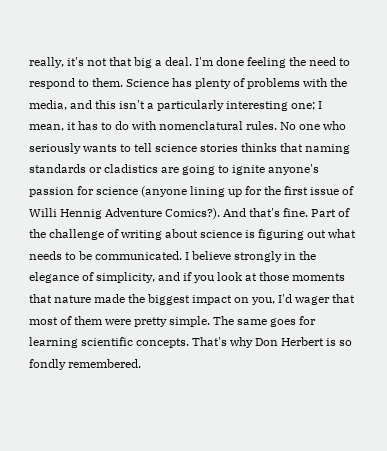really, it's not that big a deal. I'm done feeling the need to respond to them. Science has plenty of problems with the media, and this isn't a particularly interesting one; I mean, it has to do with nomenclatural rules. No one who seriously wants to tell science stories thinks that naming standards or cladistics are going to ignite anyone's passion for science (anyone lining up for the first issue of Willi Hennig Adventure Comics?). And that's fine. Part of the challenge of writing about science is figuring out what needs to be communicated. I believe strongly in the elegance of simplicity, and if you look at those moments that nature made the biggest impact on you, I'd wager that most of them were pretty simple. The same goes for learning scientific concepts. That's why Don Herbert is so fondly remembered.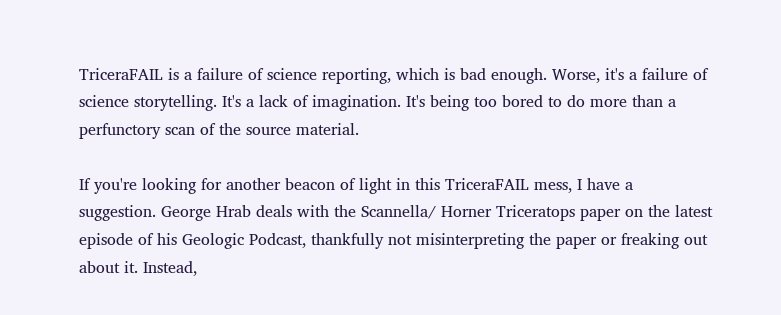TriceraFAIL is a failure of science reporting, which is bad enough. Worse, it's a failure of science storytelling. It's a lack of imagination. It's being too bored to do more than a perfunctory scan of the source material.

If you're looking for another beacon of light in this TriceraFAIL mess, I have a suggestion. George Hrab deals with the Scannella/ Horner Triceratops paper on the latest episode of his Geologic Podcast, thankfully not misinterpreting the paper or freaking out about it. Instead,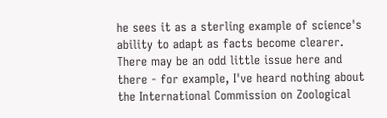he sees it as a sterling example of science's ability to adapt as facts become clearer. There may be an odd little issue here and there - for example, I've heard nothing about the International Commission on Zoological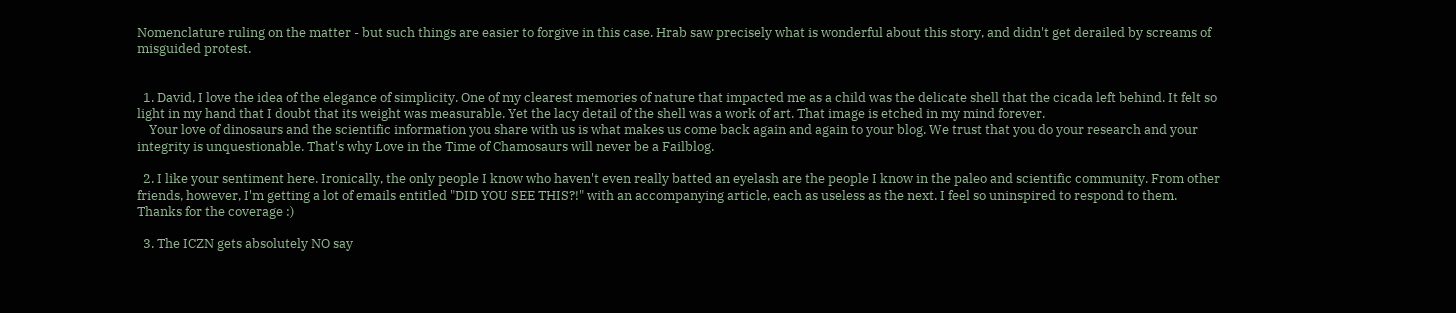Nomenclature ruling on the matter - but such things are easier to forgive in this case. Hrab saw precisely what is wonderful about this story, and didn't get derailed by screams of misguided protest.


  1. David, I love the idea of the elegance of simplicity. One of my clearest memories of nature that impacted me as a child was the delicate shell that the cicada left behind. It felt so light in my hand that I doubt that its weight was measurable. Yet the lacy detail of the shell was a work of art. That image is etched in my mind forever.
    Your love of dinosaurs and the scientific information you share with us is what makes us come back again and again to your blog. We trust that you do your research and your integrity is unquestionable. That's why Love in the Time of Chamosaurs will never be a Failblog.

  2. I like your sentiment here. Ironically, the only people I know who haven't even really batted an eyelash are the people I know in the paleo and scientific community. From other friends, however, I'm getting a lot of emails entitled "DID YOU SEE THIS?!" with an accompanying article, each as useless as the next. I feel so uninspired to respond to them. Thanks for the coverage :)

  3. The ICZN gets absolutely NO say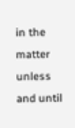in the matter unless and until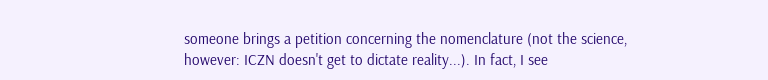someone brings a petition concerning the nomenclature (not the science, however: ICZN doesn't get to dictate reality...). In fact, I see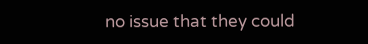no issue that they could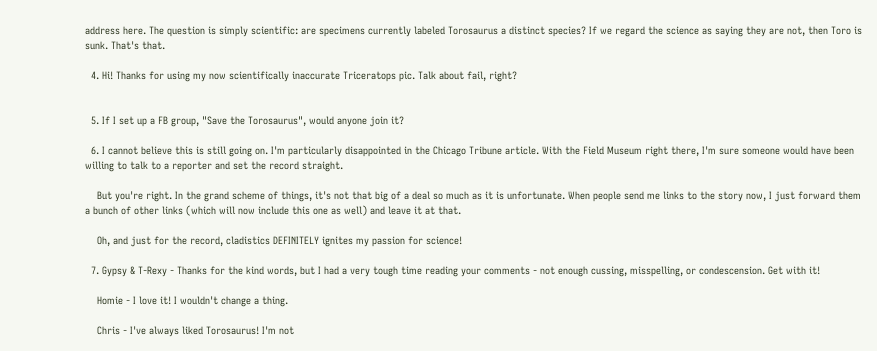address here. The question is simply scientific: are specimens currently labeled Torosaurus a distinct species? If we regard the science as saying they are not, then Toro is sunk. That's that.

  4. Hi! Thanks for using my now scientifically inaccurate Triceratops pic. Talk about fail, right?


  5. If I set up a FB group, "Save the Torosaurus", would anyone join it?

  6. I cannot believe this is still going on. I'm particularly disappointed in the Chicago Tribune article. With the Field Museum right there, I'm sure someone would have been willing to talk to a reporter and set the record straight.

    But you're right. In the grand scheme of things, it's not that big of a deal so much as it is unfortunate. When people send me links to the story now, I just forward them a bunch of other links (which will now include this one as well) and leave it at that.

    Oh, and just for the record, cladistics DEFINITELY ignites my passion for science!

  7. Gypsy & T-Rexy - Thanks for the kind words, but I had a very tough time reading your comments - not enough cussing, misspelling, or condescension. Get with it!

    Homie - I love it! I wouldn't change a thing.

    Chris - I've always liked Torosaurus! I'm not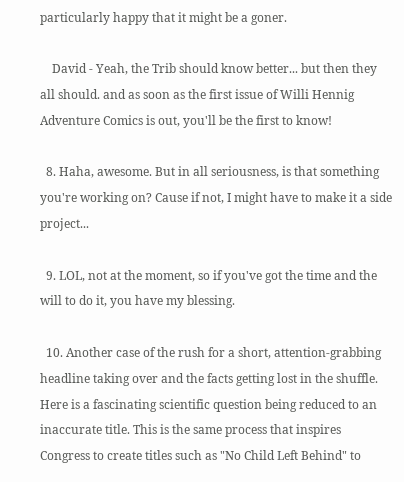particularly happy that it might be a goner.

    David - Yeah, the Trib should know better... but then they all should. and as soon as the first issue of Willi Hennig Adventure Comics is out, you'll be the first to know!

  8. Haha, awesome. But in all seriousness, is that something you're working on? Cause if not, I might have to make it a side project...

  9. LOL, not at the moment, so if you've got the time and the will to do it, you have my blessing.

  10. Another case of the rush for a short, attention-grabbing headline taking over and the facts getting lost in the shuffle. Here is a fascinating scientific question being reduced to an inaccurate title. This is the same process that inspires Congress to create titles such as "No Child Left Behind" to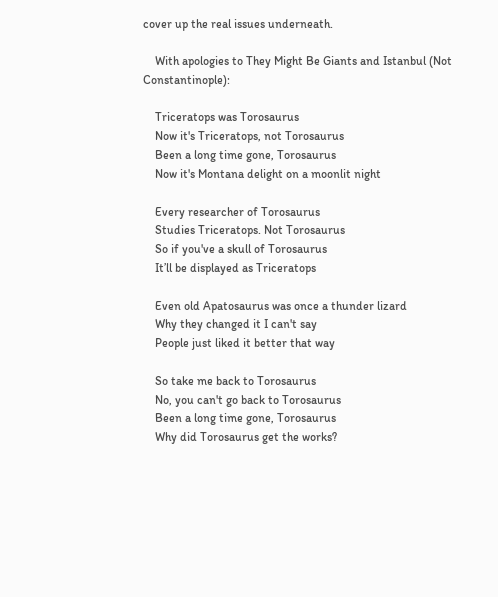cover up the real issues underneath.

    With apologies to They Might Be Giants and Istanbul (Not Constantinople):

    Triceratops was Torosaurus
    Now it's Triceratops, not Torosaurus
    Been a long time gone, Torosaurus
    Now it's Montana delight on a moonlit night

    Every researcher of Torosaurus
    Studies Triceratops. Not Torosaurus
    So if you've a skull of Torosaurus
    It’ll be displayed as Triceratops

    Even old Apatosaurus was once a thunder lizard
    Why they changed it I can't say
    People just liked it better that way

    So take me back to Torosaurus
    No, you can't go back to Torosaurus
    Been a long time gone, Torosaurus
    Why did Torosaurus get the works?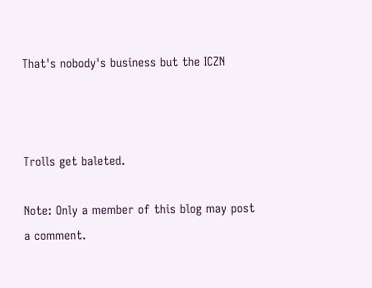That's nobody's business but the ICZN



Trolls get baleted.

Note: Only a member of this blog may post a comment.